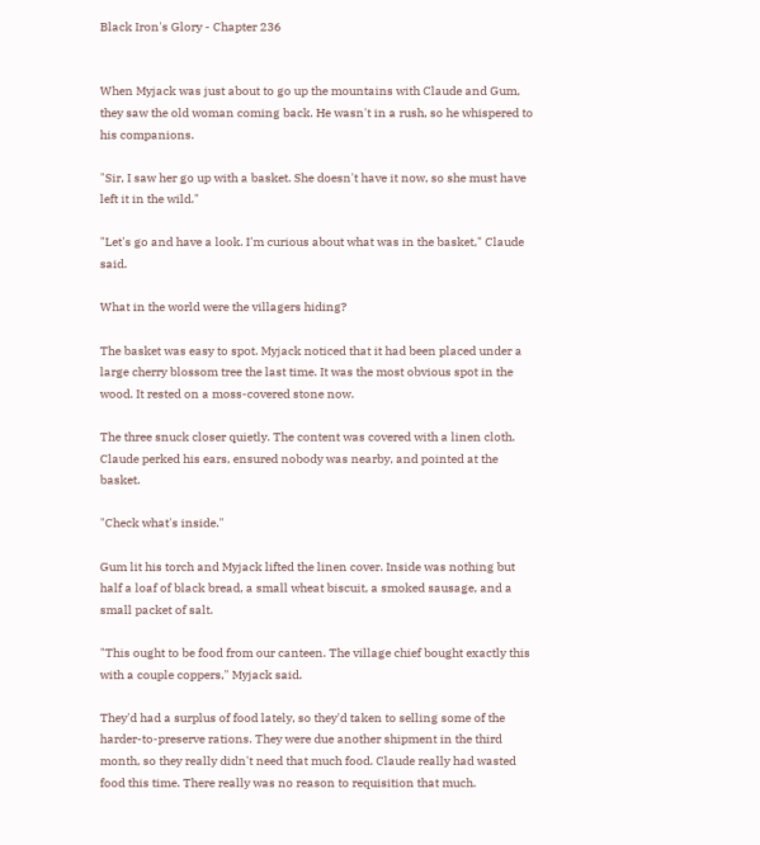Black Iron's Glory - Chapter 236


When Myjack was just about to go up the mountains with Claude and Gum, they saw the old woman coming back. He wasn't in a rush, so he whispered to his companions.

"Sir, I saw her go up with a basket. She doesn't have it now, so she must have left it in the wild."

"Let's go and have a look. I'm curious about what was in the basket," Claude said.

What in the world were the villagers hiding?

The basket was easy to spot. Myjack noticed that it had been placed under a large cherry blossom tree the last time. It was the most obvious spot in the wood. It rested on a moss-covered stone now.

The three snuck closer quietly. The content was covered with a linen cloth. Claude perked his ears, ensured nobody was nearby, and pointed at the basket.

"Check what's inside."

Gum lit his torch and Myjack lifted the linen cover. Inside was nothing but half a loaf of black bread, a small wheat biscuit, a smoked sausage, and a small packet of salt.

"This ought to be food from our canteen. The village chief bought exactly this with a couple coppers," Myjack said.

They'd had a surplus of food lately, so they'd taken to selling some of the harder-to-preserve rations. They were due another shipment in the third month, so they really didn't need that much food. Claude really had wasted food this time. There really was no reason to requisition that much.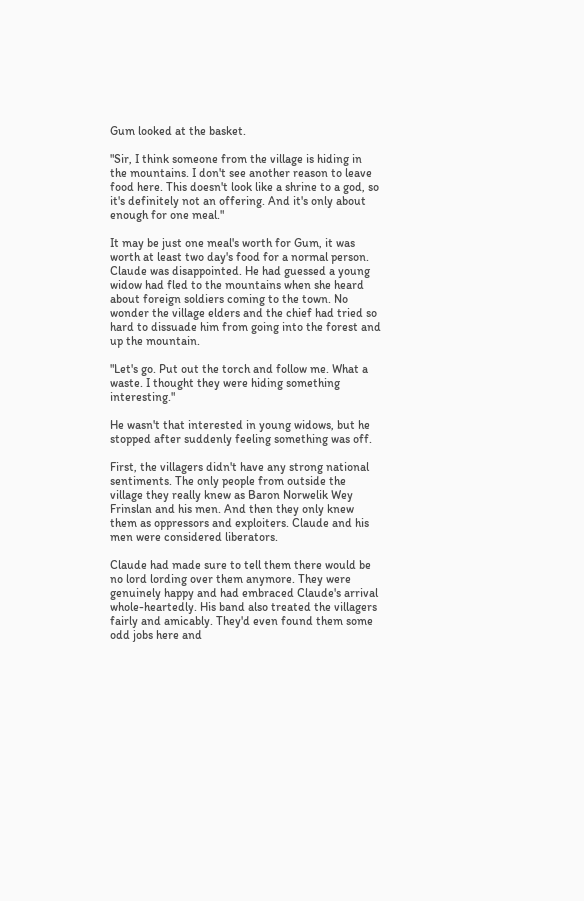Gum looked at the basket.

"Sir, I think someone from the village is hiding in the mountains. I don't see another reason to leave food here. This doesn't look like a shrine to a god, so it's definitely not an offering. And it's only about enough for one meal."

It may be just one meal's worth for Gum, it was worth at least two day's food for a normal person. Claude was disappointed. He had guessed a young widow had fled to the mountains when she heard about foreign soldiers coming to the town. No wonder the village elders and the chief had tried so hard to dissuade him from going into the forest and up the mountain.

"Let's go. Put out the torch and follow me. What a waste. I thought they were hiding something interesting."

He wasn't that interested in young widows, but he stopped after suddenly feeling something was off.

First, the villagers didn't have any strong national sentiments. The only people from outside the village they really knew as Baron Norwelik Wey Frinslan and his men. And then they only knew them as oppressors and exploiters. Claude and his men were considered liberators.

Claude had made sure to tell them there would be no lord lording over them anymore. They were genuinely happy and had embraced Claude's arrival whole-heartedly. His band also treated the villagers fairly and amicably. They'd even found them some odd jobs here and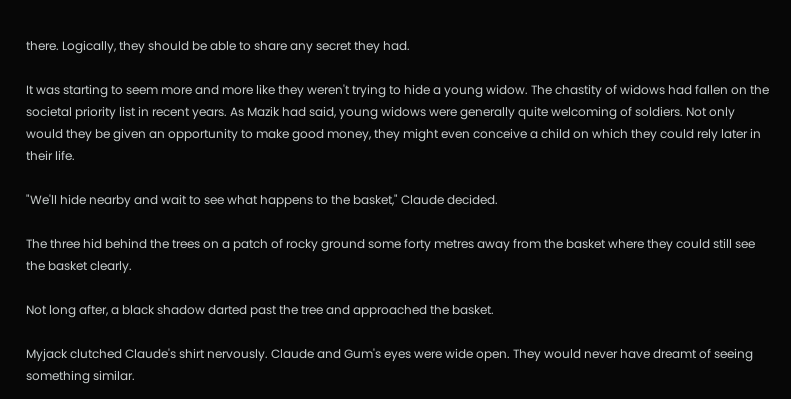there. Logically, they should be able to share any secret they had.

It was starting to seem more and more like they weren't trying to hide a young widow. The chastity of widows had fallen on the societal priority list in recent years. As Mazik had said, young widows were generally quite welcoming of soldiers. Not only would they be given an opportunity to make good money, they might even conceive a child on which they could rely later in their life.

"We'll hide nearby and wait to see what happens to the basket," Claude decided.

The three hid behind the trees on a patch of rocky ground some forty metres away from the basket where they could still see the basket clearly.

Not long after, a black shadow darted past the tree and approached the basket.

Myjack clutched Claude's shirt nervously. Claude and Gum's eyes were wide open. They would never have dreamt of seeing something similar.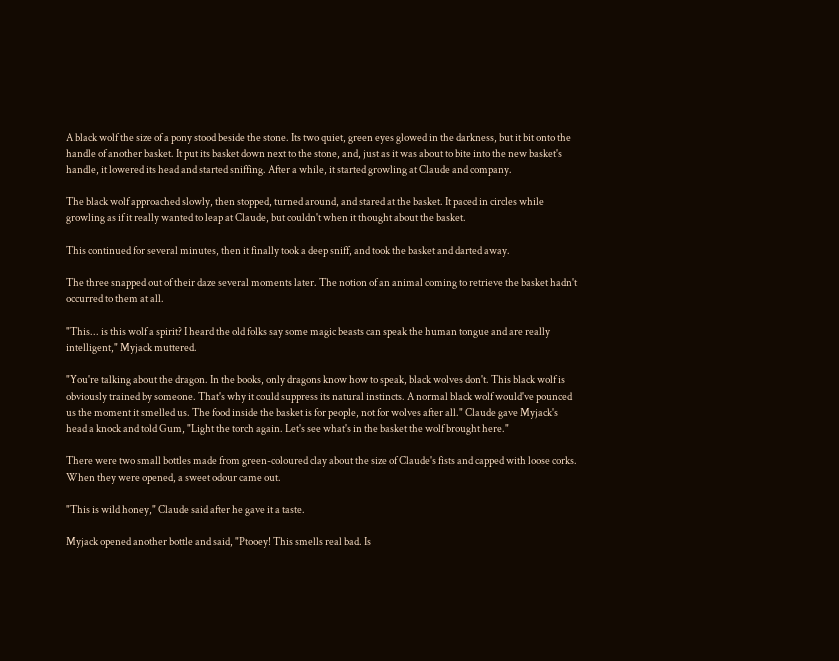A black wolf the size of a pony stood beside the stone. Its two quiet, green eyes glowed in the darkness, but it bit onto the handle of another basket. It put its basket down next to the stone, and, just as it was about to bite into the new basket's handle, it lowered its head and started sniffing. After a while, it started growling at Claude and company.

The black wolf approached slowly, then stopped, turned around, and stared at the basket. It paced in circles while growling as if it really wanted to leap at Claude, but couldn't when it thought about the basket.

This continued for several minutes, then it finally took a deep sniff, and took the basket and darted away.

The three snapped out of their daze several moments later. The notion of an animal coming to retrieve the basket hadn't occurred to them at all.

"This... is this wolf a spirit? I heard the old folks say some magic beasts can speak the human tongue and are really intelligent," Myjack muttered.

"You're talking about the dragon. In the books, only dragons know how to speak, black wolves don't. This black wolf is obviously trained by someone. That's why it could suppress its natural instincts. A normal black wolf would've pounced us the moment it smelled us. The food inside the basket is for people, not for wolves after all." Claude gave Myjack's head a knock and told Gum, "Light the torch again. Let's see what's in the basket the wolf brought here."

There were two small bottles made from green-coloured clay about the size of Claude's fists and capped with loose corks. When they were opened, a sweet odour came out.

"This is wild honey," Claude said after he gave it a taste.

Myjack opened another bottle and said, "Ptooey! This smells real bad. Is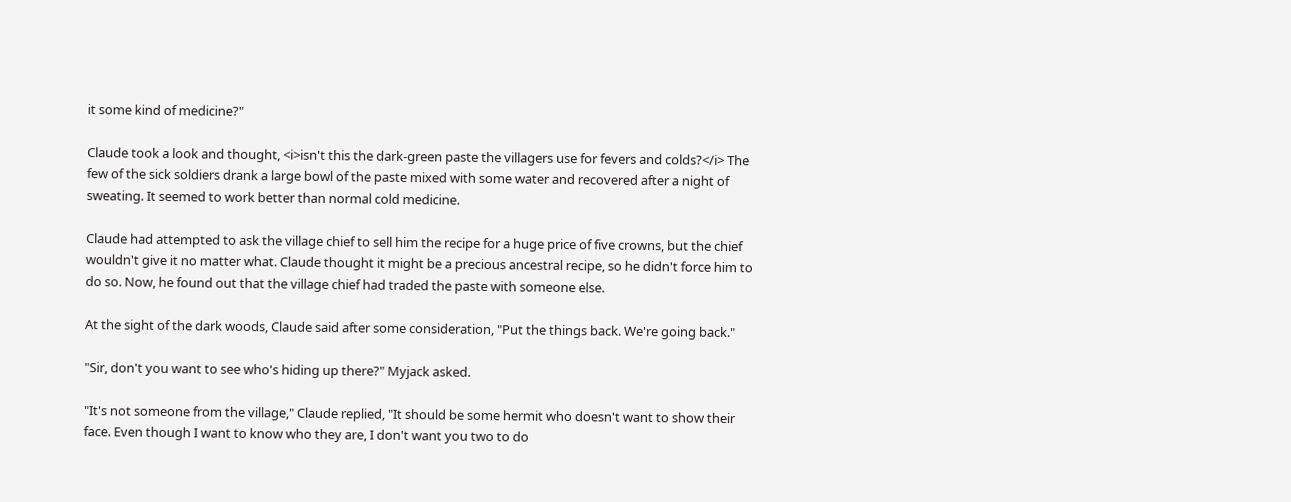it some kind of medicine?"

Claude took a look and thought, <i>isn't this the dark-green paste the villagers use for fevers and colds?</i> The few of the sick soldiers drank a large bowl of the paste mixed with some water and recovered after a night of sweating. It seemed to work better than normal cold medicine.

Claude had attempted to ask the village chief to sell him the recipe for a huge price of five crowns, but the chief wouldn't give it no matter what. Claude thought it might be a precious ancestral recipe, so he didn't force him to do so. Now, he found out that the village chief had traded the paste with someone else.

At the sight of the dark woods, Claude said after some consideration, "Put the things back. We're going back."

"Sir, don't you want to see who's hiding up there?" Myjack asked.

"It's not someone from the village," Claude replied, "It should be some hermit who doesn't want to show their face. Even though I want to know who they are, I don't want you two to do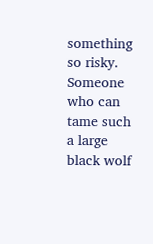something so risky. Someone who can tame such a large black wolf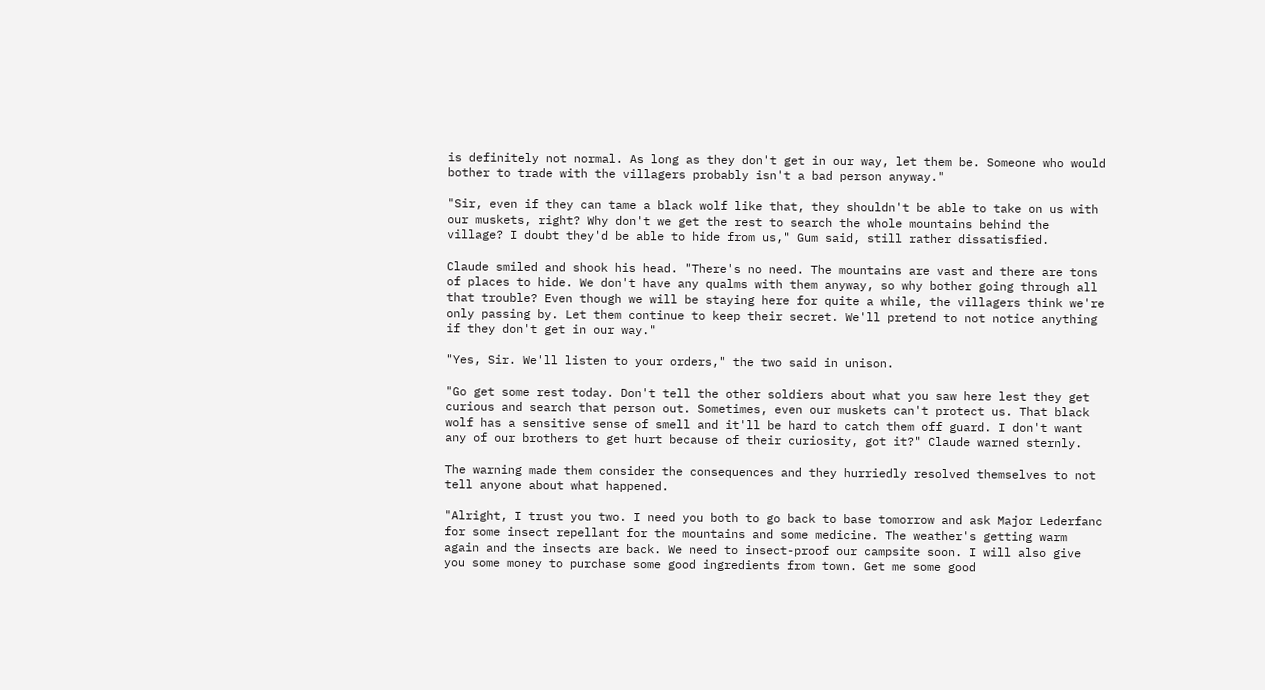is definitely not normal. As long as they don't get in our way, let them be. Someone who would bother to trade with the villagers probably isn't a bad person anyway."

"Sir, even if they can tame a black wolf like that, they shouldn't be able to take on us with our muskets, right? Why don't we get the rest to search the whole mountains behind the village? I doubt they'd be able to hide from us," Gum said, still rather dissatisfied.

Claude smiled and shook his head. "There's no need. The mountains are vast and there are tons of places to hide. We don't have any qualms with them anyway, so why bother going through all that trouble? Even though we will be staying here for quite a while, the villagers think we're only passing by. Let them continue to keep their secret. We'll pretend to not notice anything if they don't get in our way."

"Yes, Sir. We'll listen to your orders," the two said in unison.

"Go get some rest today. Don't tell the other soldiers about what you saw here lest they get curious and search that person out. Sometimes, even our muskets can't protect us. That black wolf has a sensitive sense of smell and it'll be hard to catch them off guard. I don't want any of our brothers to get hurt because of their curiosity, got it?" Claude warned sternly.

The warning made them consider the consequences and they hurriedly resolved themselves to not tell anyone about what happened.

"Alright, I trust you two. I need you both to go back to base tomorrow and ask Major Lederfanc for some insect repellant for the mountains and some medicine. The weather's getting warm again and the insects are back. We need to insect-proof our campsite soon. I will also give you some money to purchase some good ingredients from town. Get me some good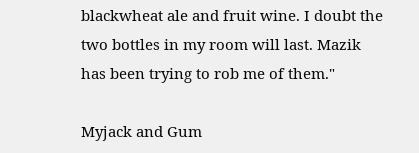blackwheat ale and fruit wine. I doubt the two bottles in my room will last. Mazik has been trying to rob me of them."

Myjack and Gum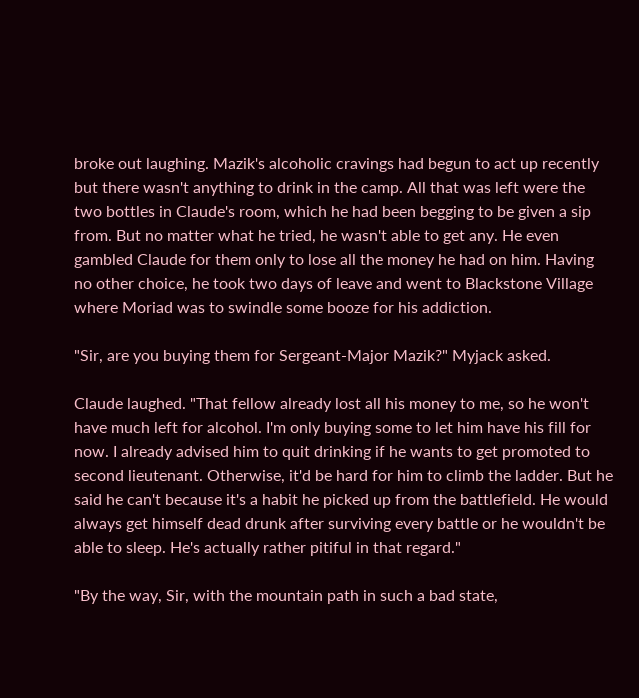broke out laughing. Mazik's alcoholic cravings had begun to act up recently but there wasn't anything to drink in the camp. All that was left were the two bottles in Claude's room, which he had been begging to be given a sip from. But no matter what he tried, he wasn't able to get any. He even gambled Claude for them only to lose all the money he had on him. Having no other choice, he took two days of leave and went to Blackstone Village where Moriad was to swindle some booze for his addiction.

"Sir, are you buying them for Sergeant-Major Mazik?" Myjack asked.

Claude laughed. "That fellow already lost all his money to me, so he won't have much left for alcohol. I'm only buying some to let him have his fill for now. I already advised him to quit drinking if he wants to get promoted to second lieutenant. Otherwise, it'd be hard for him to climb the ladder. But he said he can't because it's a habit he picked up from the battlefield. He would always get himself dead drunk after surviving every battle or he wouldn't be able to sleep. He's actually rather pitiful in that regard."

"By the way, Sir, with the mountain path in such a bad state,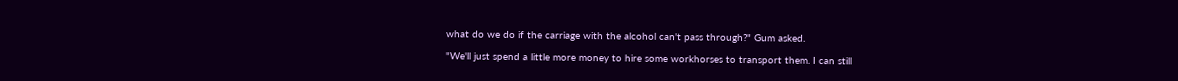what do we do if the carriage with the alcohol can't pass through?" Gum asked.

"We'll just spend a little more money to hire some workhorses to transport them. I can still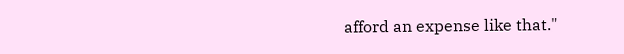afford an expense like that."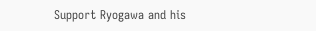Support Ryogawa and his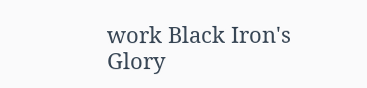work Black Iron's Glory